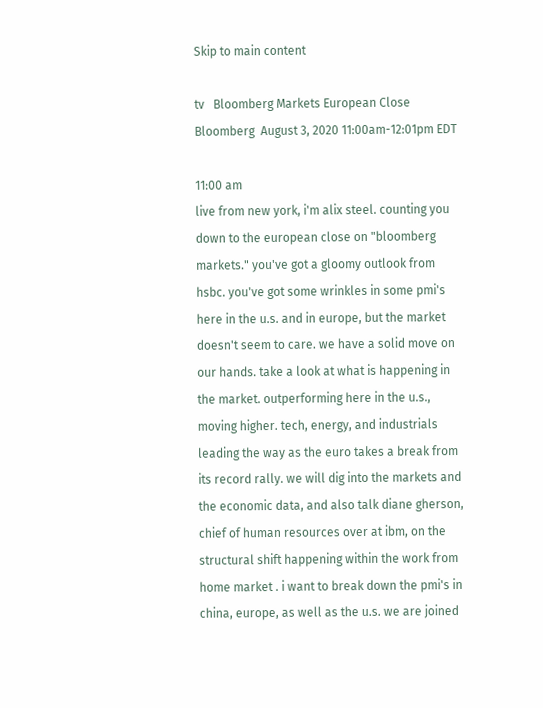Skip to main content

tv   Bloomberg Markets European Close  Bloomberg  August 3, 2020 11:00am-12:01pm EDT

11:00 am
live from new york, i'm alix steel. counting you down to the european close on "bloomberg markets." you've got a gloomy outlook from hsbc. you've got some wrinkles in some pmi's here in the u.s. and in europe, but the market doesn't seem to care. we have a solid move on our hands. take a look at what is happening in the market. outperforming here in the u.s., moving higher. tech, energy, and industrials leading the way as the euro takes a break from its record rally. we will dig into the markets and the economic data, and also talk diane gherson, chief of human resources over at ibm, on the structural shift happening within the work from home market . i want to break down the pmi's in china, europe, as well as the u.s. we are joined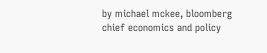by michael mckee, bloomberg chief economics and policy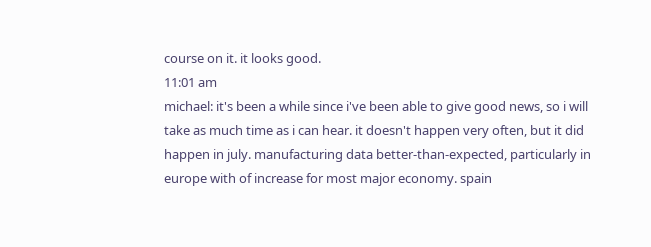course on it. it looks good.
11:01 am
michael: it's been a while since i've been able to give good news, so i will take as much time as i can hear. it doesn't happen very often, but it did happen in july. manufacturing data better-than-expected, particularly in europe with of increase for most major economy. spain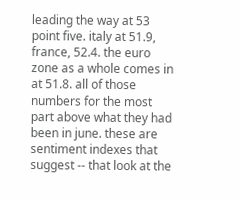leading the way at 53 point five. italy at 51.9, france, 52.4. the euro zone as a whole comes in at 51.8. all of those numbers for the most part above what they had been in june. these are sentiment indexes that suggest -- that look at the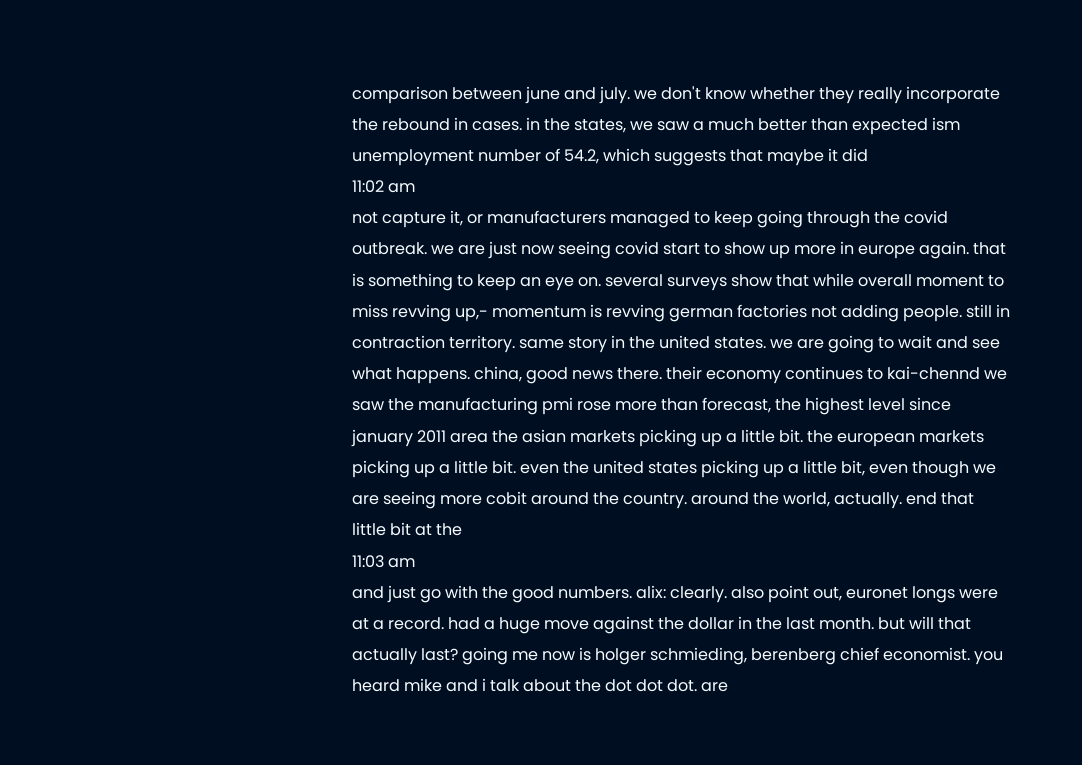comparison between june and july. we don't know whether they really incorporate the rebound in cases. in the states, we saw a much better than expected ism unemployment number of 54.2, which suggests that maybe it did
11:02 am
not capture it, or manufacturers managed to keep going through the covid outbreak. we are just now seeing covid start to show up more in europe again. that is something to keep an eye on. several surveys show that while overall moment to miss revving up,- momentum is revving german factories not adding people. still in contraction territory. same story in the united states. we are going to wait and see what happens. china, good news there. their economy continues to kai-chennd we saw the manufacturing pmi rose more than forecast, the highest level since january 2011 area the asian markets picking up a little bit. the european markets picking up a little bit. even the united states picking up a little bit, even though we are seeing more cobit around the country. around the world, actually. end that little bit at the
11:03 am
and just go with the good numbers. alix: clearly. also point out, euronet longs were at a record. had a huge move against the dollar in the last month. but will that actually last? going me now is holger schmieding, berenberg chief economist. you heard mike and i talk about the dot dot dot. are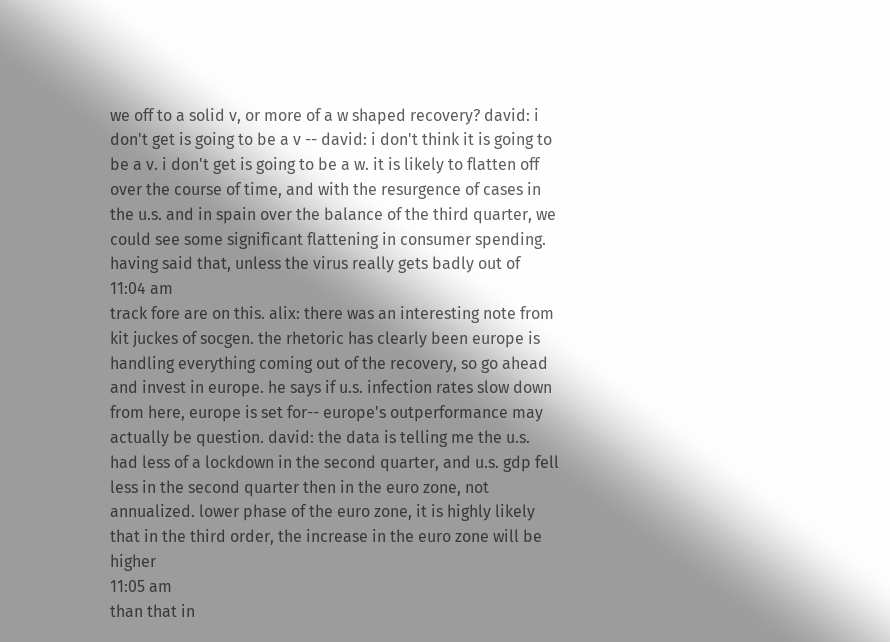we off to a solid v, or more of a w shaped recovery? david: i don't get is going to be a v -- david: i don't think it is going to be a v. i don't get is going to be a w. it is likely to flatten off over the course of time, and with the resurgence of cases in the u.s. and in spain over the balance of the third quarter, we could see some significant flattening in consumer spending. having said that, unless the virus really gets badly out of
11:04 am
track fore are on this. alix: there was an interesting note from kit juckes of socgen. the rhetoric has clearly been europe is handling everything coming out of the recovery, so go ahead and invest in europe. he says if u.s. infection rates slow down from here, europe is set for-- europe's outperformance may actually be question. david: the data is telling me the u.s. had less of a lockdown in the second quarter, and u.s. gdp fell less in the second quarter then in the euro zone, not annualized. lower phase of the euro zone, it is highly likely that in the third order, the increase in the euro zone will be higher
11:05 am
than that in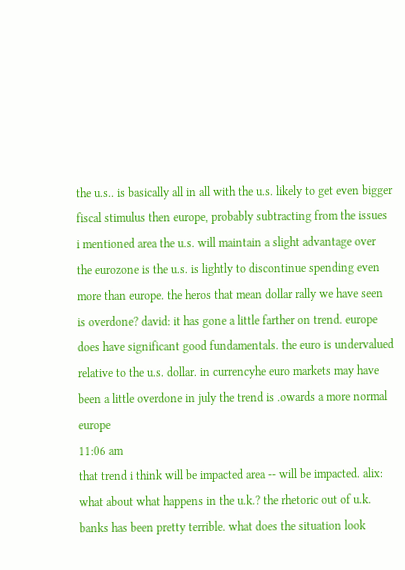the u.s.. is basically all in all with the u.s. likely to get even bigger fiscal stimulus then europe, probably subtracting from the issues i mentioned area the u.s. will maintain a slight advantage over the eurozone is the u.s. is lightly to discontinue spending even more than europe. the heros that mean dollar rally we have seen is overdone? david: it has gone a little farther on trend. europe does have significant good fundamentals. the euro is undervalued relative to the u.s. dollar. in currencyhe euro markets may have been a little overdone in july the trend is .owards a more normal europe
11:06 am
that trend i think will be impacted area -- will be impacted. alix: what about what happens in the u.k.? the rhetoric out of u.k. banks has been pretty terrible. what does the situation look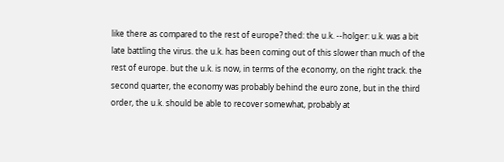like there as compared to the rest of europe? thed: the u.k. --holger: u.k. was a bit late battling the virus. the u.k. has been coming out of this slower than much of the rest of europe. but the u.k. is now, in terms of the economy, on the right track. the second quarter, the economy was probably behind the euro zone, but in the third order, the u.k. should be able to recover somewhat, probably at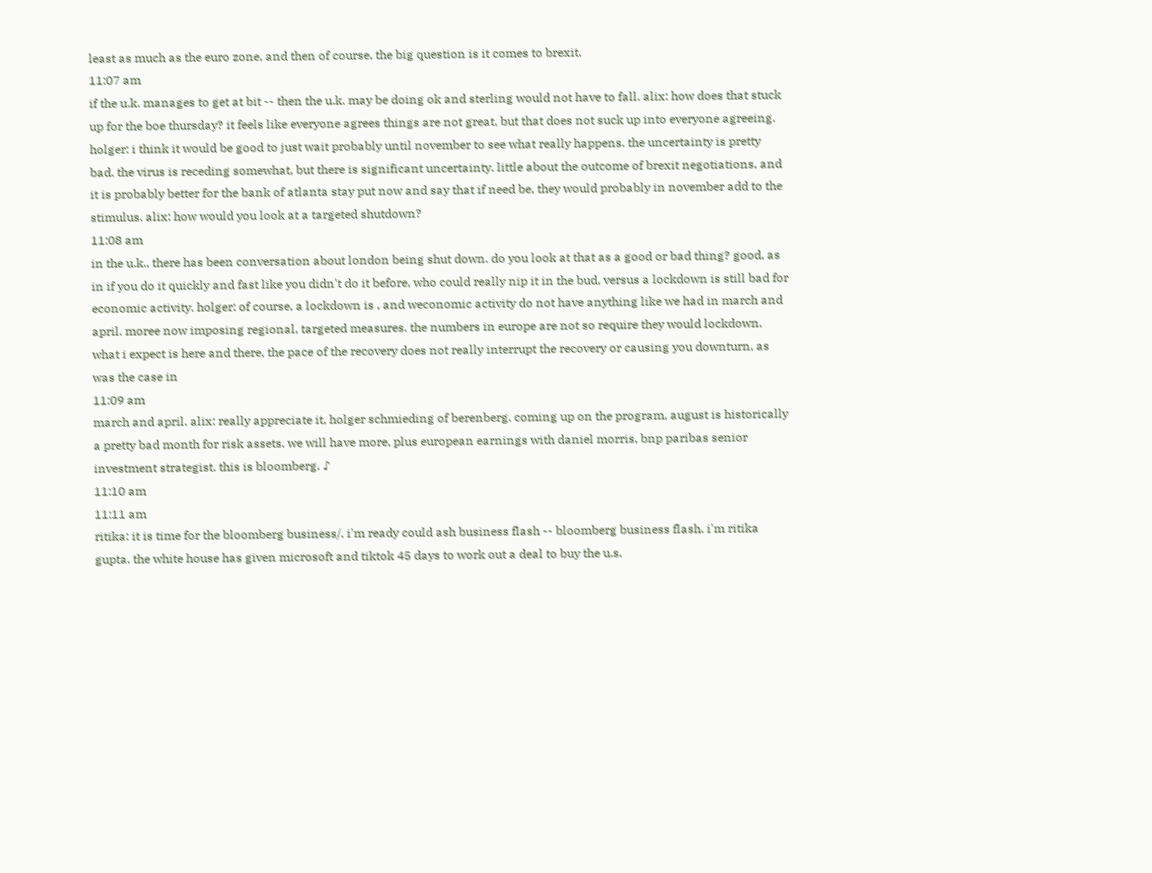least as much as the euro zone, and then of course, the big question is it comes to brexit.
11:07 am
if the u.k. manages to get at bit -- then the u.k. may be doing ok and sterling would not have to fall. alix: how does that stuck up for the boe thursday? it feels like everyone agrees things are not great, but that does not suck up into everyone agreeing. holger: i think it would be good to just wait probably until november to see what really happens. the uncertainty is pretty bad. the virus is receding somewhat, but there is significant uncertainty. little about the outcome of brexit negotiations, and it is probably better for the bank of atlanta stay put now and say that if need be, they would probably in november add to the stimulus. alix: how would you look at a targeted shutdown?
11:08 am
in the u.k., there has been conversation about london being shut down. do you look at that as a good or bad thing? good, as in if you do it quickly and fast like you didn't do it before, who could really nip it in the bud, versus a lockdown is still bad for economic activity. holger: of course, a lockdown is , and weconomic activity do not have anything like we had in march and april. moree now imposing regional, targeted measures. the numbers in europe are not so require they would lockdown. what i expect is here and there, the pace of the recovery does not really interrupt the recovery or causing you downturn, as was the case in
11:09 am
march and april. alix: really appreciate it, holger schmieding of berenberg. coming up on the program, august is historically a pretty bad month for risk assets. we will have more, plus european earnings with daniel morris, bnp paribas senior investment strategist. this is bloomberg. ♪
11:10 am
11:11 am
ritika: it is time for the bloomberg business/. i'm ready could ash business flash -- bloomberg business flash. i'm ritika gupta. the white house has given microsoft and tiktok 45 days to work out a deal to buy the u.s.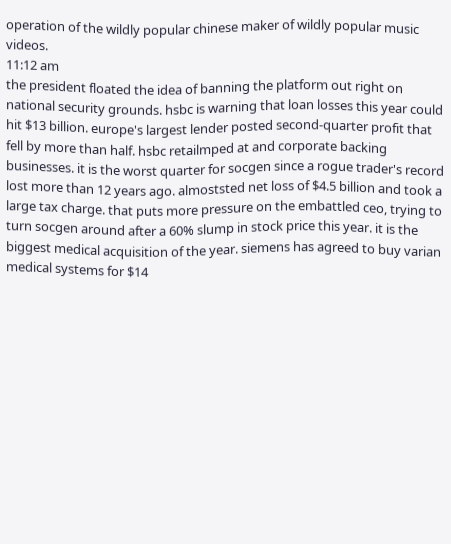operation of the wildly popular chinese maker of wildly popular music videos.
11:12 am
the president floated the idea of banning the platform out right on national security grounds. hsbc is warning that loan losses this year could hit $13 billion. europe's largest lender posted second-quarter profit that fell by more than half. hsbc retailmped at and corporate backing businesses. it is the worst quarter for socgen since a rogue trader's record lost more than 12 years ago. almoststed net loss of $4.5 billion and took a large tax charge. that puts more pressure on the embattled ceo, trying to turn socgen around after a 60% slump in stock price this year. it is the biggest medical acquisition of the year. siemens has agreed to buy varian medical systems for $14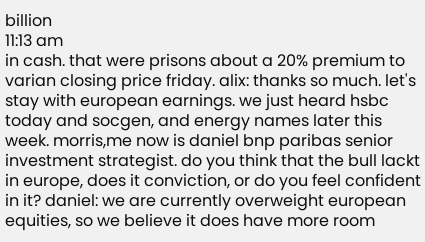billion
11:13 am
in cash. that were prisons about a 20% premium to varian closing price friday. alix: thanks so much. let's stay with european earnings. we just heard hsbc today and socgen, and energy names later this week. morris,me now is daniel bnp paribas senior investment strategist. do you think that the bull lackt in europe, does it conviction, or do you feel confident in it? daniel: we are currently overweight european equities, so we believe it does have more room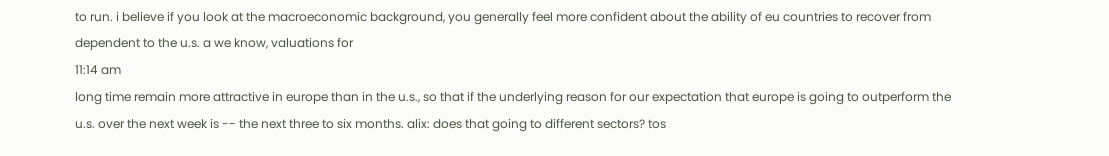to run. i believe if you look at the macroeconomic background, you generally feel more confident about the ability of eu countries to recover from dependent to the u.s. a we know, valuations for
11:14 am
long time remain more attractive in europe than in the u.s., so that if the underlying reason for our expectation that europe is going to outperform the u.s. over the next week is -- the next three to six months. alix: does that going to different sectors? tos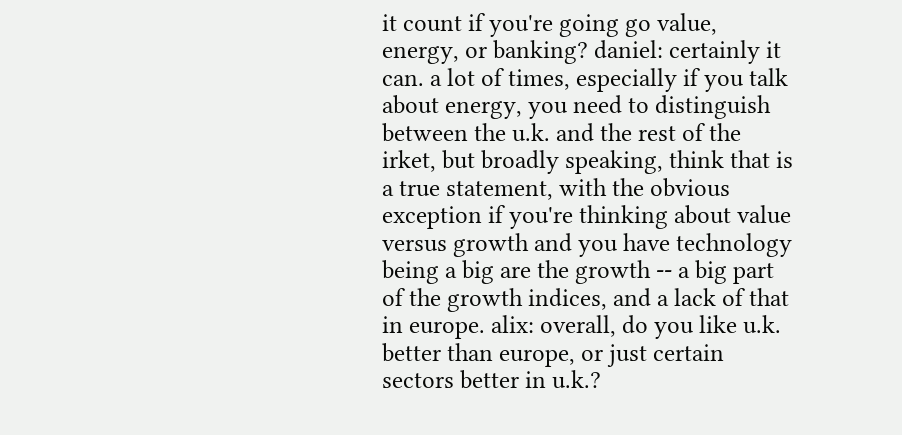it count if you're going go value, energy, or banking? daniel: certainly it can. a lot of times, especially if you talk about energy, you need to distinguish between the u.k. and the rest of the irket, but broadly speaking, think that is a true statement, with the obvious exception if you're thinking about value versus growth and you have technology being a big are the growth -- a big part of the growth indices, and a lack of that in europe. alix: overall, do you like u.k. better than europe, or just certain sectors better in u.k.?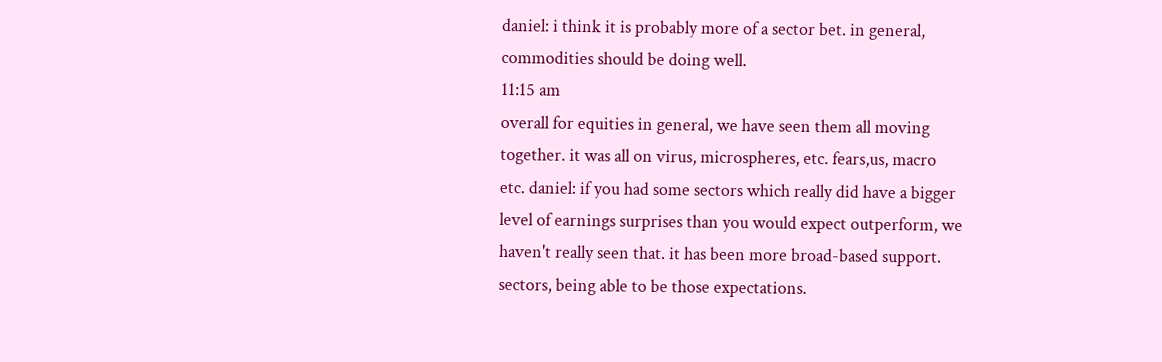daniel: i think it is probably more of a sector bet. in general, commodities should be doing well.
11:15 am
overall for equities in general, we have seen them all moving together. it was all on virus, microspheres, etc. fears,us, macro etc. daniel: if you had some sectors which really did have a bigger level of earnings surprises than you would expect outperform, we haven't really seen that. it has been more broad-based support. sectors, being able to be those expectations.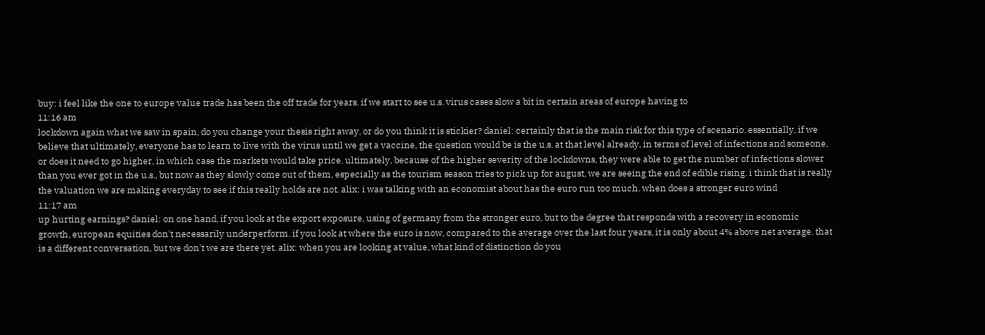buy: i feel like the one to europe value trade has been the off trade for years. if we start to see u.s. virus cases slow a bit in certain areas of europe having to
11:16 am
lockdown again what we saw in spain, do you change your thesis right away, or do you think it is stickier? daniel: certainly that is the main risk for this type of scenario. essentially, if we believe that ultimately, everyone has to learn to live with the virus until we get a vaccine, the question would be is the u.s. at that level already, in terms of level of infections and someone, or does it need to go higher, in which case the markets would take price. ultimately, because of the higher severity of the lockdowns, they were able to get the number of infections slower than you ever got in the u.s., but now as they slowly come out of them, especially as the tourism season tries to pick up for august, we are seeing the end of edible rising. i think that is really the valuation we are making everyday to see if this really holds are not. alix: i was talking with an economist about has the euro run too much. when does a stronger euro wind
11:17 am
up hurting earnings? daniel: on one hand, if you look at the export exposure, using of germany from the stronger euro, but to the degree that responds with a recovery in economic growth, european equities don't necessarily underperform. if you look at where the euro is now, compared to the average over the last four years, it is only about 4% above net average. that is a different conversation, but we don't we are there yet. alix: when you are looking at value, what kind of distinction do you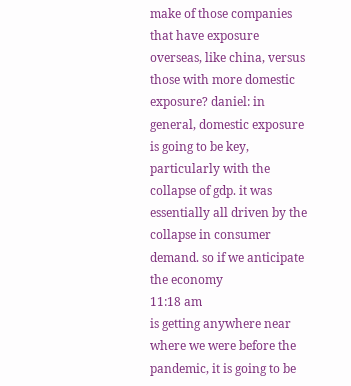make of those companies that have exposure overseas, like china, versus those with more domestic exposure? daniel: in general, domestic exposure is going to be key, particularly with the collapse of gdp. it was essentially all driven by the collapse in consumer demand. so if we anticipate the economy
11:18 am
is getting anywhere near where we were before the pandemic, it is going to be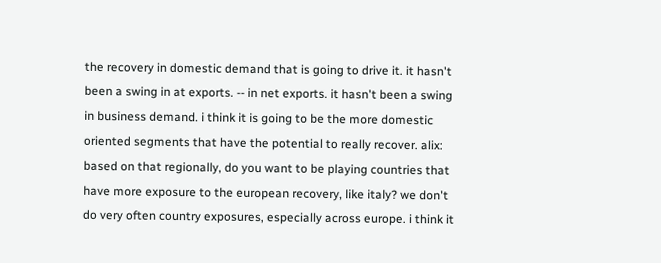the recovery in domestic demand that is going to drive it. it hasn't been a swing in at exports. -- in net exports. it hasn't been a swing in business demand. i think it is going to be the more domestic oriented segments that have the potential to really recover. alix: based on that regionally, do you want to be playing countries that have more exposure to the european recovery, like italy? we don't do very often country exposures, especially across europe. i think it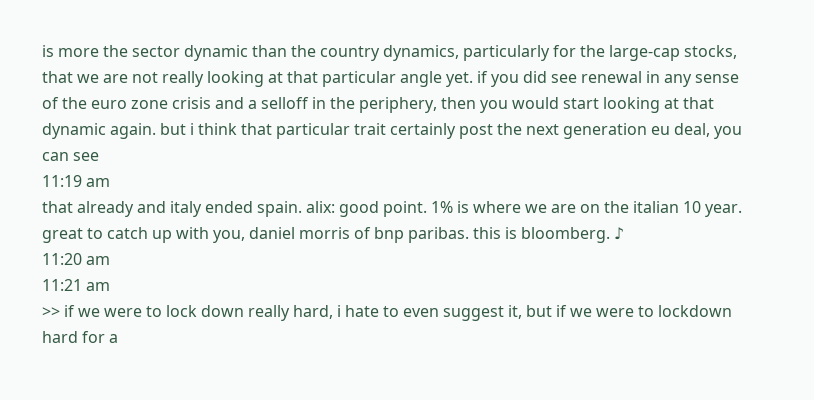is more the sector dynamic than the country dynamics, particularly for the large-cap stocks, that we are not really looking at that particular angle yet. if you did see renewal in any sense of the euro zone crisis and a selloff in the periphery, then you would start looking at that dynamic again. but i think that particular trait certainly post the next generation eu deal, you can see
11:19 am
that already and italy ended spain. alix: good point. 1% is where we are on the italian 10 year. great to catch up with you, daniel morris of bnp paribas. this is bloomberg. ♪
11:20 am
11:21 am
>> if we were to lock down really hard, i hate to even suggest it, but if we were to lockdown hard for a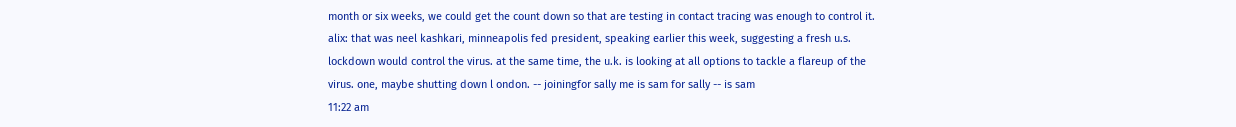month or six weeks, we could get the count down so that are testing in contact tracing was enough to control it. alix: that was neel kashkari, minneapolis fed president, speaking earlier this week, suggesting a fresh u.s. lockdown would control the virus. at the same time, the u.k. is looking at all options to tackle a flareup of the virus. one, maybe shutting down l ondon. -- joiningfor sally me is sam for sally -- is sam
11:22 am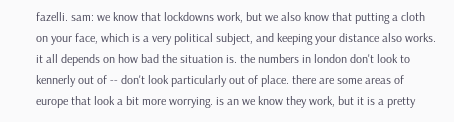fazelli. sam: we know that lockdowns work, but we also know that putting a cloth on your face, which is a very political subject, and keeping your distance also works. it all depends on how bad the situation is. the numbers in london don't look to kennerly out of -- don't look particularly out of place. there are some areas of europe that look a bit more worrying. is an we know they work, but it is a pretty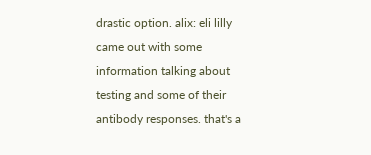drastic option. alix: eli lilly came out with some information talking about testing and some of their antibody responses. that's a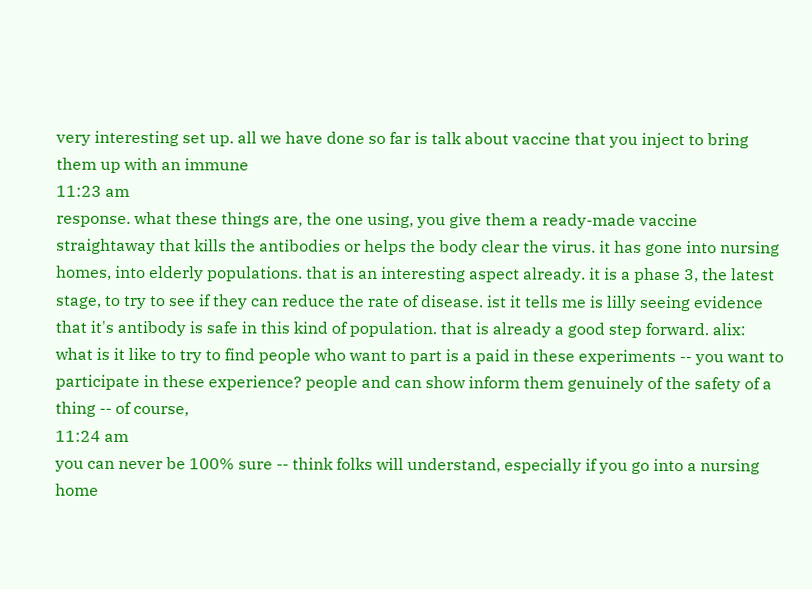very interesting set up. all we have done so far is talk about vaccine that you inject to bring them up with an immune
11:23 am
response. what these things are, the one using, you give them a ready-made vaccine straightaway that kills the antibodies or helps the body clear the virus. it has gone into nursing homes, into elderly populations. that is an interesting aspect already. it is a phase 3, the latest stage, to try to see if they can reduce the rate of disease. ist it tells me is lilly seeing evidence that it's antibody is safe in this kind of population. that is already a good step forward. alix: what is it like to try to find people who want to part is a paid in these experiments -- you want to participate in these experience? people and can show inform them genuinely of the safety of a thing -- of course,
11:24 am
you can never be 100% sure -- think folks will understand, especially if you go into a nursing home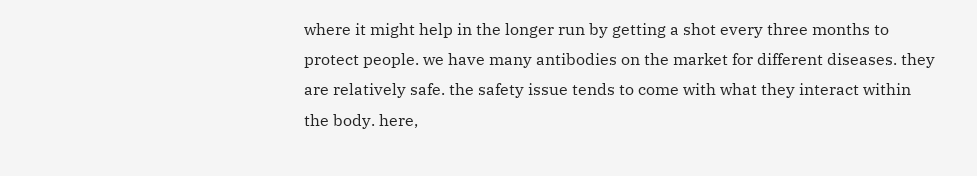where it might help in the longer run by getting a shot every three months to protect people. we have many antibodies on the market for different diseases. they are relatively safe. the safety issue tends to come with what they interact within the body. here,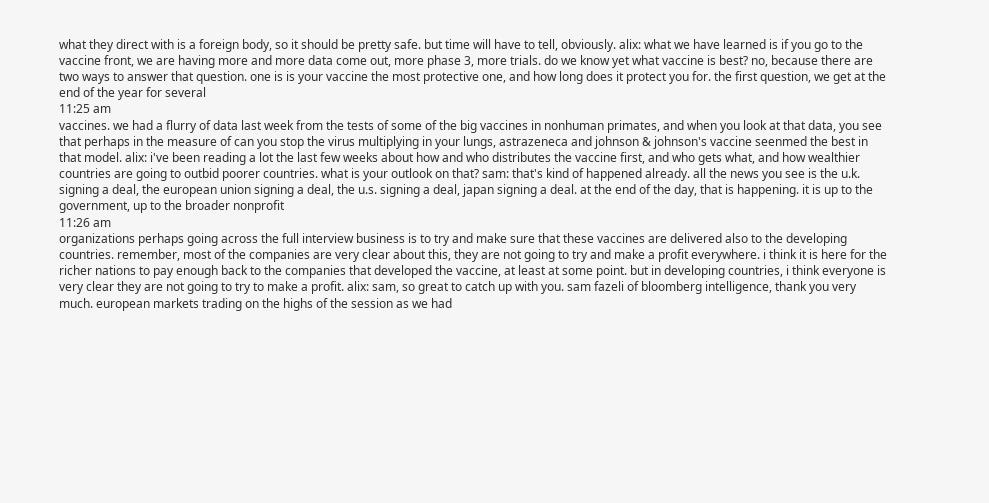what they direct with is a foreign body, so it should be pretty safe. but time will have to tell, obviously. alix: what we have learned is if you go to the vaccine front, we are having more and more data come out, more phase 3, more trials. do we know yet what vaccine is best? no, because there are two ways to answer that question. one is is your vaccine the most protective one, and how long does it protect you for. the first question, we get at the end of the year for several
11:25 am
vaccines. we had a flurry of data last week from the tests of some of the big vaccines in nonhuman primates, and when you look at that data, you see that perhaps in the measure of can you stop the virus multiplying in your lungs, astrazeneca and johnson & johnson's vaccine seenmed the best in that model. alix: i've been reading a lot the last few weeks about how and who distributes the vaccine first, and who gets what, and how wealthier countries are going to outbid poorer countries. what is your outlook on that? sam: that's kind of happened already. all the news you see is the u.k. signing a deal, the european union signing a deal, the u.s. signing a deal, japan signing a deal. at the end of the day, that is happening. it is up to the government, up to the broader nonprofit
11:26 am
organizations perhaps going across the full interview business is to try and make sure that these vaccines are delivered also to the developing countries. remember, most of the companies are very clear about this, they are not going to try and make a profit everywhere. i think it is here for the richer nations to pay enough back to the companies that developed the vaccine, at least at some point. but in developing countries, i think everyone is very clear they are not going to try to make a profit. alix: sam, so great to catch up with you. sam fazeli of bloomberg intelligence, thank you very much. european markets trading on the highs of the session as we had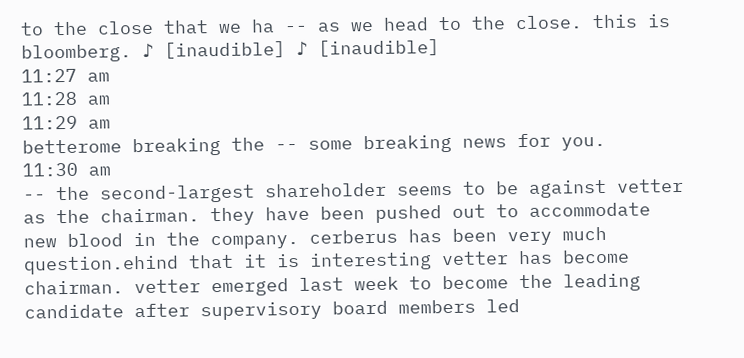to the close that we ha -- as we head to the close. this is bloomberg. ♪ [inaudible] ♪ [inaudible]
11:27 am
11:28 am
11:29 am
betterome breaking the -- some breaking news for you.
11:30 am
-- the second-largest shareholder seems to be against vetter as the chairman. they have been pushed out to accommodate new blood in the company. cerberus has been very much question.ehind that it is interesting vetter has become chairman. vetter emerged last week to become the leading candidate after supervisory board members led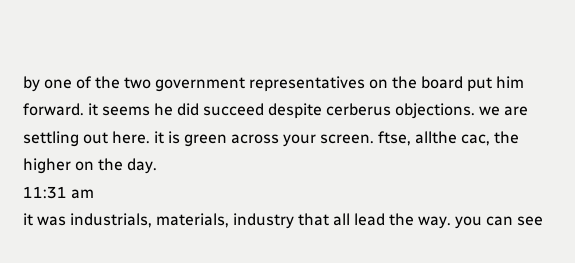by one of the two government representatives on the board put him forward. it seems he did succeed despite cerberus objections. we are settling out here. it is green across your screen. ftse, allthe cac, the higher on the day.
11:31 am
it was industrials, materials, industry that all lead the way. you can see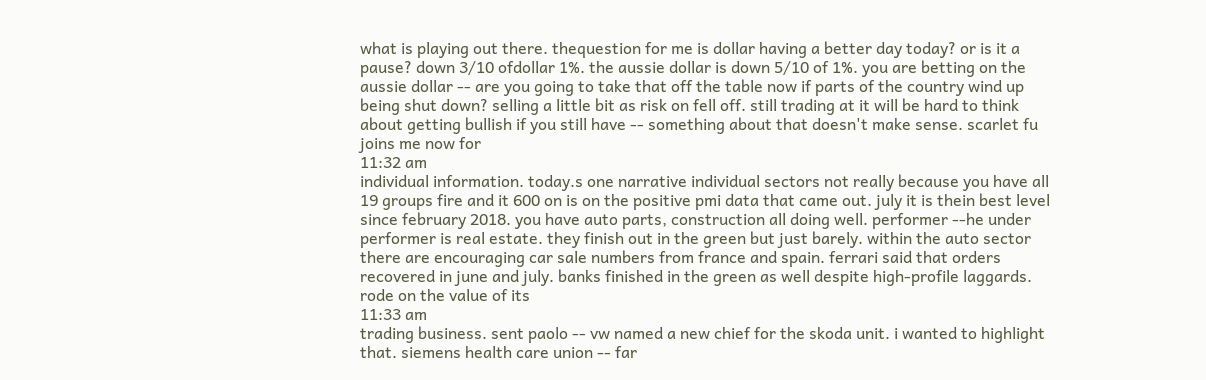what is playing out there. thequestion for me is dollar having a better day today? or is it a pause? down 3/10 ofdollar 1%. the aussie dollar is down 5/10 of 1%. you are betting on the aussie dollar -- are you going to take that off the table now if parts of the country wind up being shut down? selling a little bit as risk on fell off. still trading at it will be hard to think about getting bullish if you still have -- something about that doesn't make sense. scarlet fu joins me now for
11:32 am
individual information. today.s one narrative individual sectors not really because you have all 19 groups fire and it 600 on is on the positive pmi data that came out. july it is thein best level since february 2018. you have auto parts, construction all doing well. performer --he under performer is real estate. they finish out in the green but just barely. within the auto sector there are encouraging car sale numbers from france and spain. ferrari said that orders recovered in june and july. banks finished in the green as well despite high-profile laggards. rode on the value of its
11:33 am
trading business. sent paolo -- vw named a new chief for the skoda unit. i wanted to highlight that. siemens health care union -- far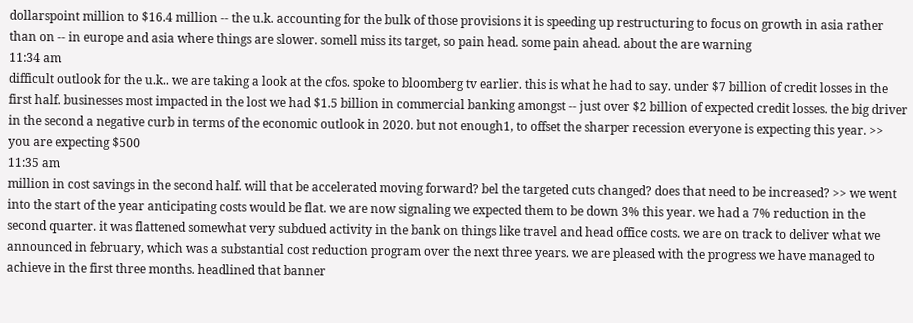dollarspoint million to $16.4 million -- the u.k. accounting for the bulk of those provisions it is speeding up restructuring to focus on growth in asia rather than on -- in europe and asia where things are slower. somell miss its target, so pain head. some pain ahead. about the are warning
11:34 am
difficult outlook for the u.k.. we are taking a look at the cfos. spoke to bloomberg tv earlier. this is what he had to say. under $7 billion of credit losses in the first half. businesses most impacted in the lost we had $1.5 billion in commercial banking amongst -- just over $2 billion of expected credit losses. the big driver in the second a negative curb in terms of the economic outlook in 2020. but not enough1, to offset the sharper recession everyone is expecting this year. >> you are expecting $500
11:35 am
million in cost savings in the second half. will that be accelerated moving forward? bel the targeted cuts changed? does that need to be increased? >> we went into the start of the year anticipating costs would be flat. we are now signaling we expected them to be down 3% this year. we had a 7% reduction in the second quarter. it was flattened somewhat very subdued activity in the bank on things like travel and head office costs. we are on track to deliver what we announced in february, which was a substantial cost reduction program over the next three years. we are pleased with the progress we have managed to achieve in the first three months. headlined that banner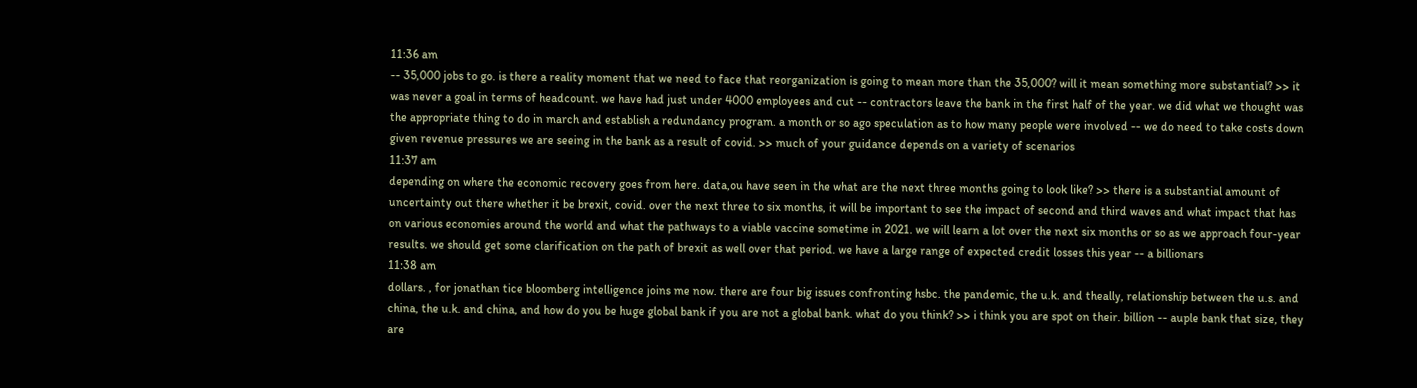11:36 am
-- 35,000 jobs to go. is there a reality moment that we need to face that reorganization is going to mean more than the 35,000? will it mean something more substantial? >> it was never a goal in terms of headcount. we have had just under 4000 employees and cut -- contractors leave the bank in the first half of the year. we did what we thought was the appropriate thing to do in march and establish a redundancy program. a month or so ago speculation as to how many people were involved -- we do need to take costs down given revenue pressures we are seeing in the bank as a result of covid. >> much of your guidance depends on a variety of scenarios
11:37 am
depending on where the economic recovery goes from here. data,ou have seen in the what are the next three months going to look like? >> there is a substantial amount of uncertainty out there whether it be brexit, covid. over the next three to six months, it will be important to see the impact of second and third waves and what impact that has on various economies around the world and what the pathways to a viable vaccine sometime in 2021. we will learn a lot over the next six months or so as we approach four-year results. we should get some clarification on the path of brexit as well over that period. we have a large range of expected credit losses this year -- a billionars
11:38 am
dollars. , for jonathan tice bloomberg intelligence joins me now. there are four big issues confronting hsbc. the pandemic, the u.k. and theally, relationship between the u.s. and china, the u.k. and china, and how do you be huge global bank if you are not a global bank. what do you think? >> i think you are spot on their. billion -- auple bank that size, they are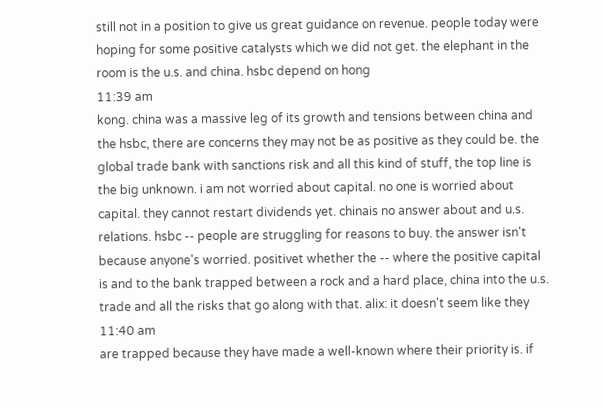still not in a position to give us great guidance on revenue. people today were hoping for some positive catalysts which we did not get. the elephant in the room is the u.s. and china. hsbc depend on hong
11:39 am
kong. china was a massive leg of its growth and tensions between china and the hsbc, there are concerns they may not be as positive as they could be. the global trade bank with sanctions risk and all this kind of stuff, the top line is the big unknown. i am not worried about capital. no one is worried about capital. they cannot restart dividends yet. chinais no answer about and u.s. relations. hsbc -- people are struggling for reasons to buy. the answer isn't because anyone's worried. positivet whether the -- where the positive capital is and to the bank trapped between a rock and a hard place, china into the u.s. trade and all the risks that go along with that. alix: it doesn't seem like they
11:40 am
are trapped because they have made a well-known where their priority is. if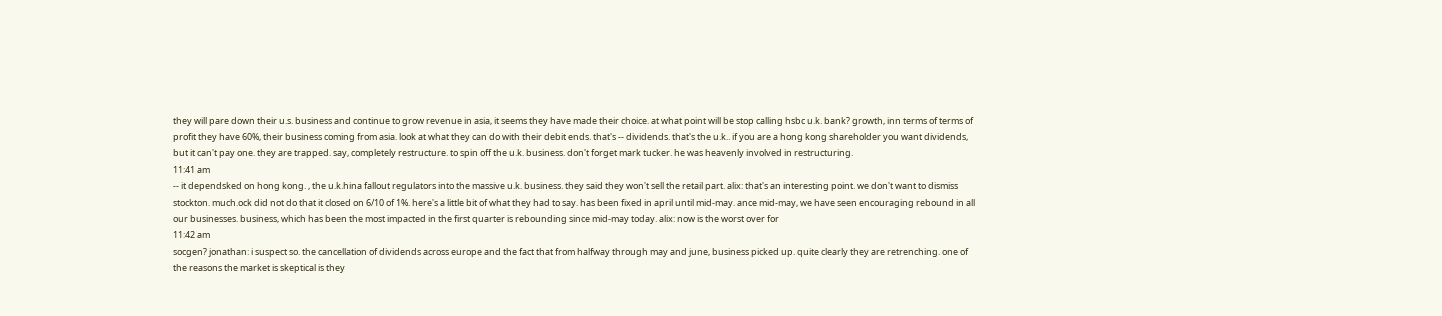they will pare down their u.s. business and continue to grow revenue in asia, it seems they have made their choice. at what point will be stop calling hsbc u.k. bank? growth, inn terms of terms of profit they have 60%, their business coming from asia. look at what they can do with their debit ends. that's -- dividends. that's the u.k.. if you are a hong kong shareholder you want dividends, but it can't pay one. they are trapped. say, completely restructure. to spin off the u.k. business. don't forget mark tucker. he was heavenly involved in restructuring.
11:41 am
-- it dependsked on hong kong. , the u.k.hina fallout regulators into the massive u.k. business. they said they won't sell the retail part. alix: that's an interesting point. we don't want to dismiss stockton. much.ock did not do that it closed on 6/10 of 1%. here's a little bit of what they had to say. has been fixed in april until mid-may. ance mid-may, we have seen encouraging rebound in all our businesses. business, which has been the most impacted in the first quarter is rebounding since mid-may today. alix: now is the worst over for
11:42 am
socgen? jonathan: i suspect so. the cancellation of dividends across europe and the fact that from halfway through may and june, business picked up. quite clearly they are retrenching. one of the reasons the market is skeptical is they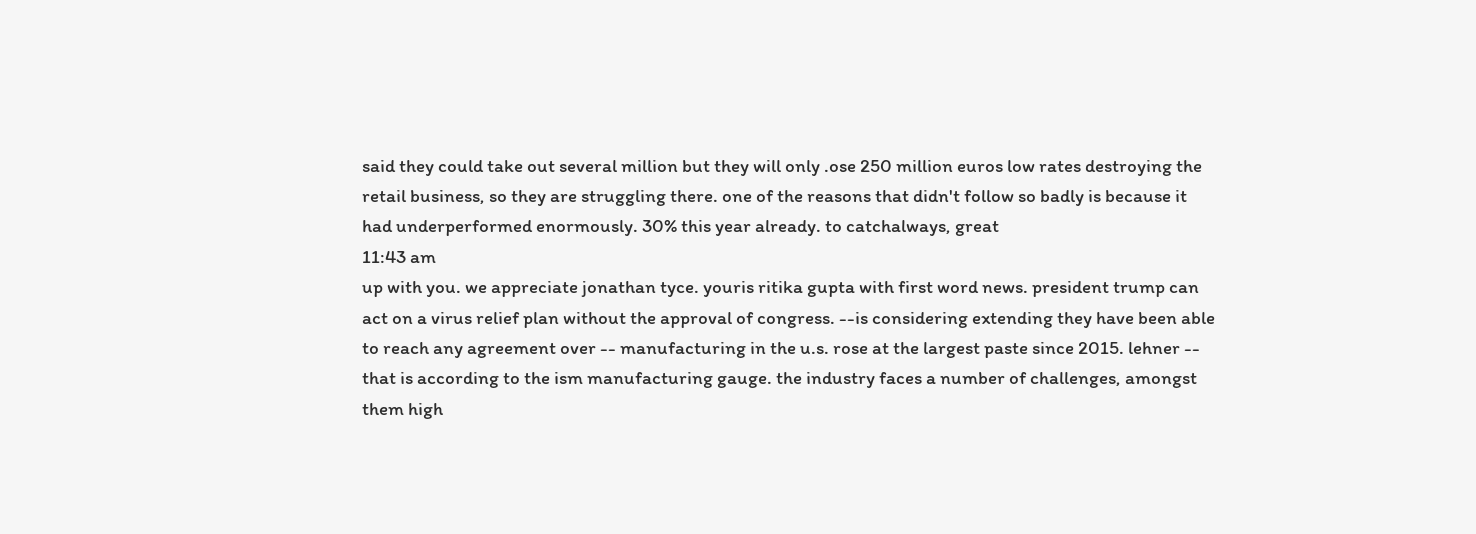said they could take out several million but they will only .ose 250 million euros low rates destroying the retail business, so they are struggling there. one of the reasons that didn't follow so badly is because it had underperformed enormously. 30% this year already. to catchalways, great
11:43 am
up with you. we appreciate jonathan tyce. youris ritika gupta with first word news. president trump can act on a virus relief plan without the approval of congress. --is considering extending they have been able to reach any agreement over -- manufacturing in the u.s. rose at the largest paste since 2015. lehner -- that is according to the ism manufacturing gauge. the industry faces a number of challenges, amongst them high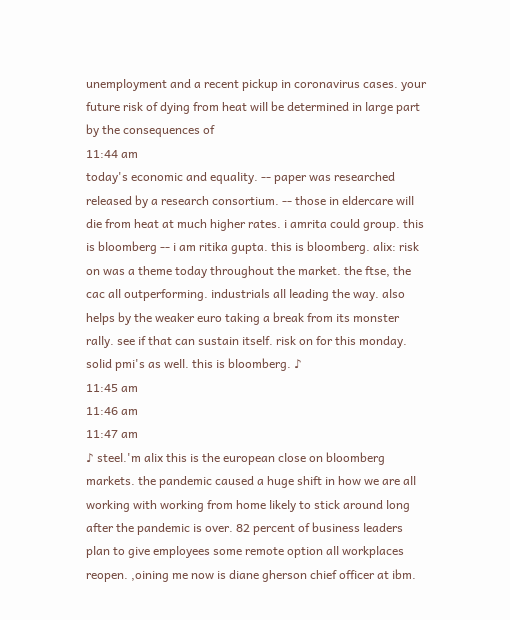unemployment and a recent pickup in coronavirus cases. your future risk of dying from heat will be determined in large part by the consequences of
11:44 am
today's economic and equality. -- paper was researched released by a research consortium. -- those in eldercare will die from heat at much higher rates. i amrita could group. this is bloomberg -- i am ritika gupta. this is bloomberg. alix: risk on was a theme today throughout the market. the ftse, the cac all outperforming. industrials all leading the way. also helps by the weaker euro taking a break from its monster rally. see if that can sustain itself. risk on for this monday. solid pmi's as well. this is bloomberg. ♪
11:45 am
11:46 am
11:47 am
♪ steel.'m alix this is the european close on bloomberg markets. the pandemic caused a huge shift in how we are all working with working from home likely to stick around long after the pandemic is over. 82 percent of business leaders plan to give employees some remote option all workplaces reopen. ,oining me now is diane gherson chief officer at ibm.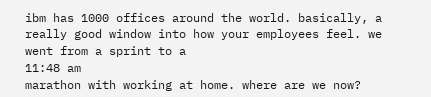ibm has 1000 offices around the world. basically, a really good window into how your employees feel. we went from a sprint to a
11:48 am
marathon with working at home. where are we now?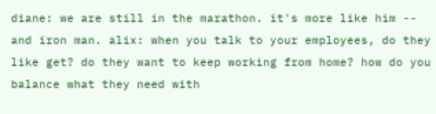diane: we are still in the marathon. it's more like him -- and iron man. alix: when you talk to your employees, do they like get? do they want to keep working from home? how do you balance what they need with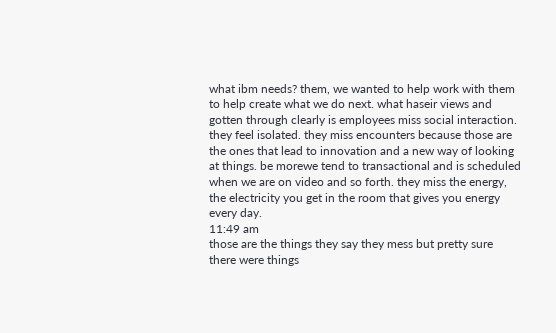what ibm needs? them, we wanted to help work with them to help create what we do next. what haseir views and gotten through clearly is employees miss social interaction. they feel isolated. they miss encounters because those are the ones that lead to innovation and a new way of looking at things. be morewe tend to transactional and is scheduled when we are on video and so forth. they miss the energy, the electricity you get in the room that gives you energy every day.
11:49 am
those are the things they say they mess but pretty sure there were things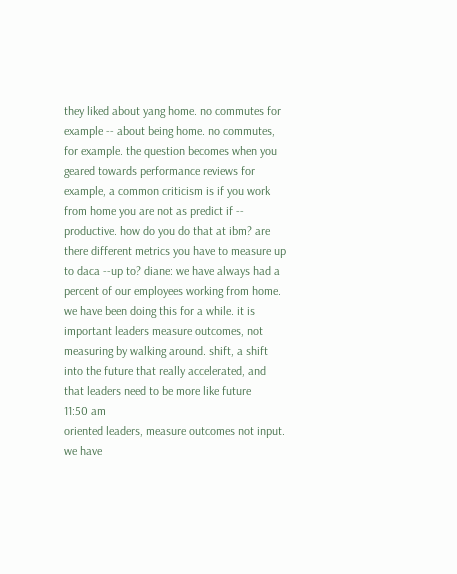they liked about yang home. no commutes for example -- about being home. no commutes, for example. the question becomes when you geared towards performance reviews for example, a common criticism is if you work from home you are not as predict if -- productive. how do you do that at ibm? are there different metrics you have to measure up to daca --up to? diane: we have always had a percent of our employees working from home. we have been doing this for a while. it is important leaders measure outcomes, not measuring by walking around. shift, a shift into the future that really accelerated, and that leaders need to be more like future
11:50 am
oriented leaders, measure outcomes not input. we have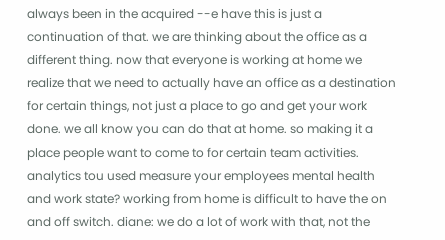always been in the acquired --e have this is just a continuation of that. we are thinking about the office as a different thing. now that everyone is working at home we realize that we need to actually have an office as a destination for certain things, not just a place to go and get your work done. we all know you can do that at home. so making it a place people want to come to for certain team activities. analytics tou used measure your employees mental health and work state? working from home is difficult to have the on and off switch. diane: we do a lot of work with that, not the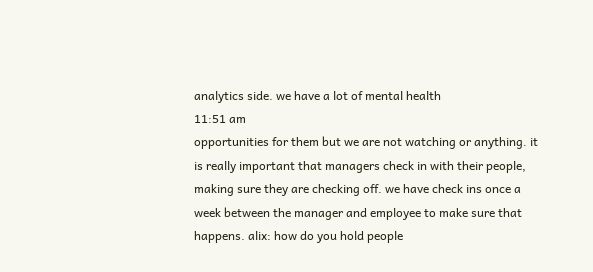analytics side. we have a lot of mental health
11:51 am
opportunities for them but we are not watching or anything. it is really important that managers check in with their people, making sure they are checking off. we have check ins once a week between the manager and employee to make sure that happens. alix: how do you hold people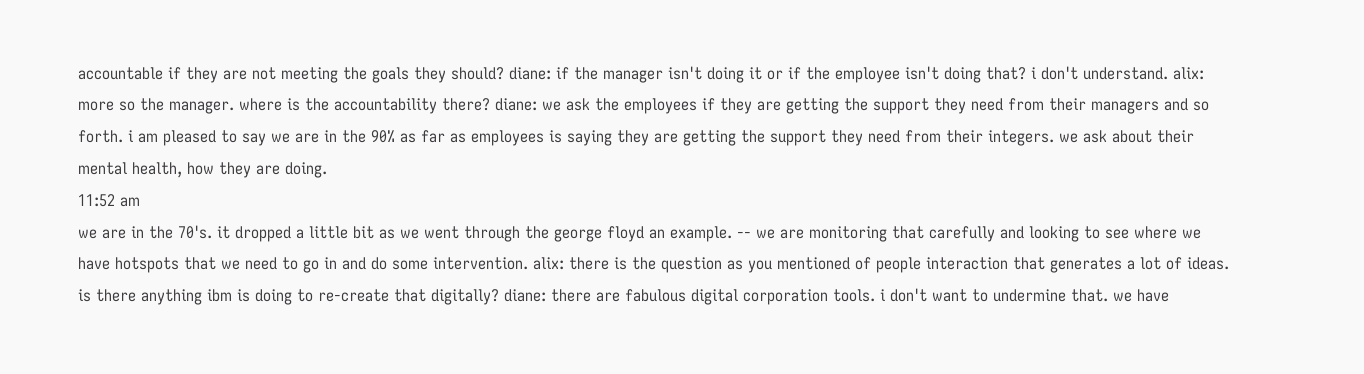accountable if they are not meeting the goals they should? diane: if the manager isn't doing it or if the employee isn't doing that? i don't understand. alix: more so the manager. where is the accountability there? diane: we ask the employees if they are getting the support they need from their managers and so forth. i am pleased to say we are in the 90% as far as employees is saying they are getting the support they need from their integers. we ask about their mental health, how they are doing.
11:52 am
we are in the 70's. it dropped a little bit as we went through the george floyd an example. -- we are monitoring that carefully and looking to see where we have hotspots that we need to go in and do some intervention. alix: there is the question as you mentioned of people interaction that generates a lot of ideas. is there anything ibm is doing to re-create that digitally? diane: there are fabulous digital corporation tools. i don't want to undermine that. we have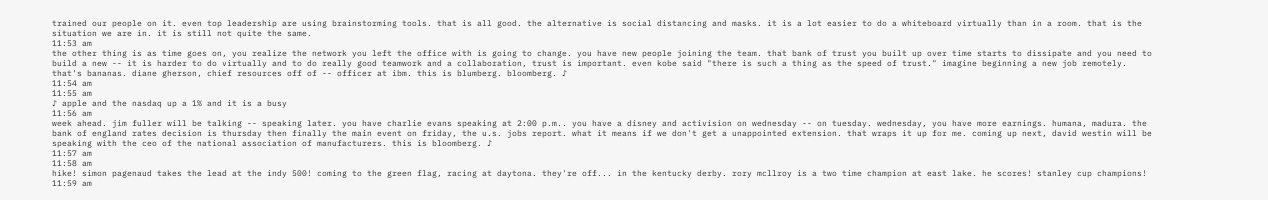trained our people on it. even top leadership are using brainstorming tools. that is all good. the alternative is social distancing and masks. it is a lot easier to do a whiteboard virtually than in a room. that is the situation we are in. it is still not quite the same.
11:53 am
the other thing is as time goes on, you realize the network you left the office with is going to change. you have new people joining the team. that bank of trust you built up over time starts to dissipate and you need to build a new -- it is harder to do virtually and to do really good teamwork and a collaboration, trust is important. even kobe said "there is such a thing as the speed of trust." imagine beginning a new job remotely. that's bananas. diane gherson, chief resources off of -- officer at ibm. this is blumberg. bloomberg. ♪
11:54 am
11:55 am
♪ apple and the nasdaq up a 1% and it is a busy
11:56 am
week ahead. jim fuller will be talking -- speaking later. you have charlie evans speaking at 2:00 p.m.. you have a disney and activision on wednesday -- on tuesday. wednesday, you have more earnings. humana, madura. the bank of england rates decision is thursday then finally the main event on friday, the u.s. jobs report. what it means if we don't get a unappointed extension. that wraps it up for me. coming up next, david westin will be speaking with the ceo of the national association of manufacturers. this is bloomberg. ♪
11:57 am
11:58 am
hike! simon pagenaud takes the lead at the indy 500! coming to the green flag, racing at daytona. they're off... in the kentucky derby. rory mcllroy is a two time champion at east lake. he scores! stanley cup champions!
11:59 am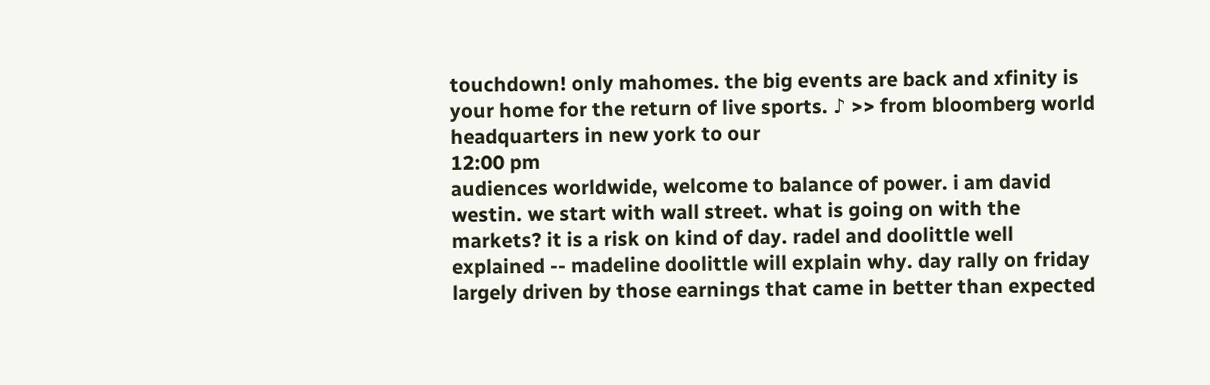touchdown! only mahomes. the big events are back and xfinity is your home for the return of live sports. ♪ >> from bloomberg world headquarters in new york to our
12:00 pm
audiences worldwide, welcome to balance of power. i am david westin. we start with wall street. what is going on with the markets? it is a risk on kind of day. radel and doolittle well explained -- madeline doolittle will explain why. day rally on friday largely driven by those earnings that came in better than expected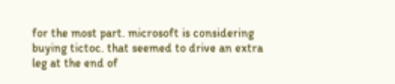for the most part. microsoft is considering buying tictoc. that seemed to drive an extra leg at the end of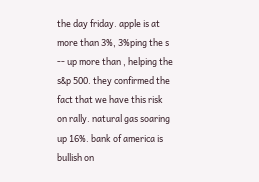the day friday. apple is at more than 3%, 3%ping the s -- up more than , helping the s&p 500. they confirmed the fact that we have this risk on rally. natural gas soaring up 16%. bank of america is bullish on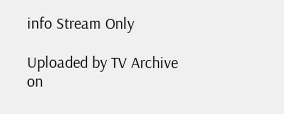info Stream Only

Uploaded by TV Archive on